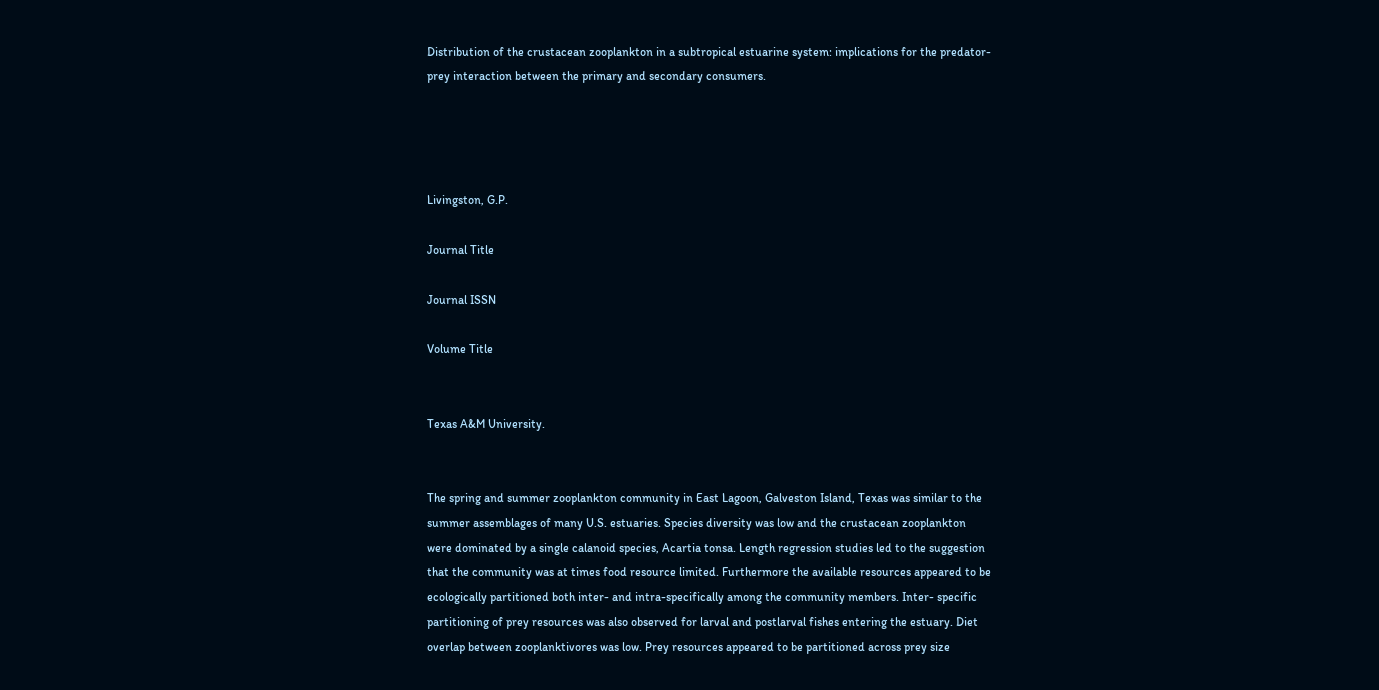Distribution of the crustacean zooplankton in a subtropical estuarine system: implications for the predator-prey interaction between the primary and secondary consumers.




Livingston, G.P.

Journal Title

Journal ISSN

Volume Title


Texas A&M University.


The spring and summer zooplankton community in East Lagoon, Galveston Island, Texas was similar to the summer assemblages of many U.S. estuaries. Species diversity was low and the crustacean zooplankton were dominated by a single calanoid species, Acartia tonsa. Length regression studies led to the suggestion that the community was at times food resource limited. Furthermore the available resources appeared to be ecologically partitioned both inter- and intra-specifically among the community members. Inter- specific partitioning of prey resources was also observed for larval and postlarval fishes entering the estuary. Diet overlap between zooplanktivores was low. Prey resources appeared to be partitioned across prey size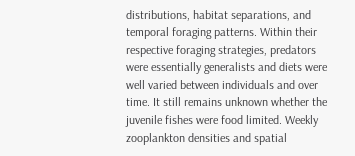distributions, habitat separations, and temporal foraging patterns. Within their respective foraging strategies, predators were essentially generalists and diets were well varied between individuals and over time. It still remains unknown whether the juvenile fishes were food limited. Weekly zooplankton densities and spatial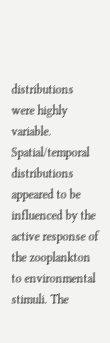distributions were highly variable. Spatial/temporal distributions appeared to be influenced by the active response of the zooplankton to environmental stimuli. The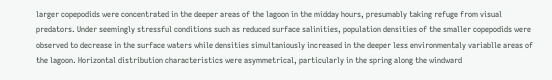larger copepodids were concentrated in the deeper areas of the lagoon in the midday hours, presumably taking refuge from visual predators. Under seemingly stressful conditions such as reduced surface salinities, population densities of the smaller copepodids were observed to decrease in the surface waters while densities simultaniously increased in the deeper less environmentaly variablle areas of the lagoon. Horizontal distribution characteristics were asymmetrical, particularly in the spring along the windward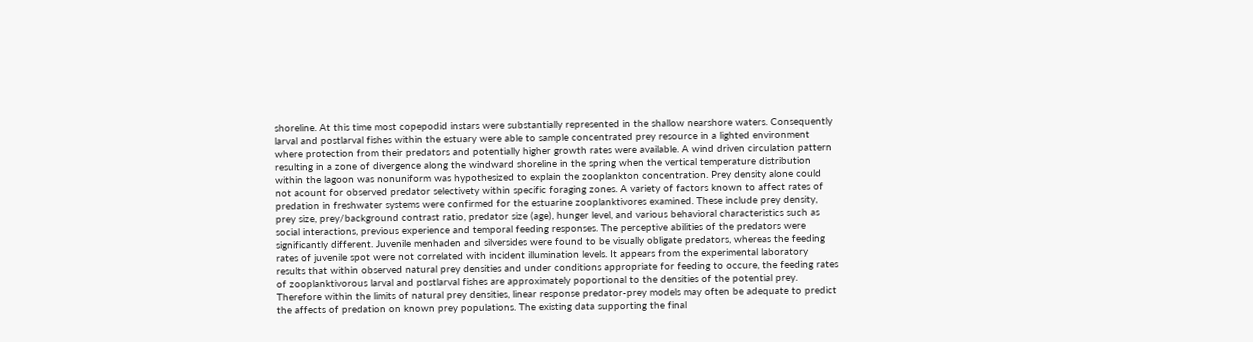shoreline. At this time most copepodid instars were substantially represented in the shallow nearshore waters. Consequently larval and postlarval fishes within the estuary were able to sample concentrated prey resource in a lighted environment where protection from their predators and potentially higher growth rates were available. A wind driven circulation pattern resulting in a zone of divergence along the windward shoreline in the spring when the vertical temperature distribution within the lagoon was nonuniform was hypothesized to explain the zooplankton concentration. Prey density alone could not acount for observed predator selectivety within specific foraging zones. A variety of factors known to affect rates of predation in freshwater systems were confirmed for the estuarine zooplanktivores examined. These include prey density, prey size, prey/background contrast ratio, predator size (age), hunger level, and various behavioral characteristics such as social interactions, previous experience and temporal feeding responses. The perceptive abilities of the predators were significantly different. Juvenile menhaden and silversides were found to be visually obligate predators, whereas the feeding rates of juvenile spot were not correlated with incident illumination levels. It appears from the experimental laboratory results that within observed natural prey densities and under conditions appropriate for feeding to occure, the feeding rates of zooplanktivorous larval and postlarval fishes are approximately poportional to the densities of the potential prey. Therefore within the limits of natural prey densities, linear response predator-prey models may often be adequate to predict the affects of predation on known prey populations. The existing data supporting the final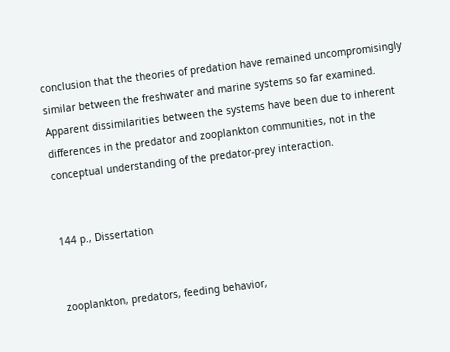conclusion that the theories of predation have remained uncompromisingly similar between the freshwater and marine systems so far examined. Apparent dissimilarities between the systems have been due to inherent differences in the predator and zooplankton communities, not in the conceptual understanding of the predator-prey interaction.


144 p., Dissertation


zooplankton, predators, feeding behavior,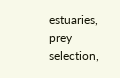estuaries, prey selection,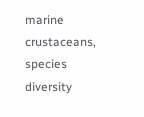marine crustaceans, species diversity